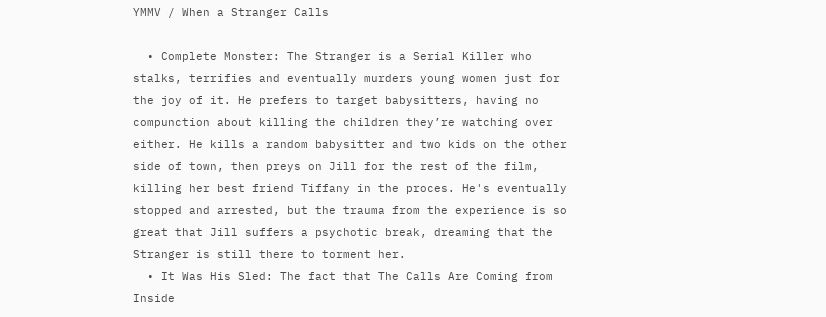YMMV / When a Stranger Calls

  • Complete Monster: The Stranger is a Serial Killer who stalks, terrifies and eventually murders young women just for the joy of it. He prefers to target babysitters, having no compunction about killing the children they’re watching over either. He kills a random babysitter and two kids on the other side of town, then preys on Jill for the rest of the film, killing her best friend Tiffany in the proces. He's eventually stopped and arrested, but the trauma from the experience is so great that Jill suffers a psychotic break, dreaming that the Stranger is still there to torment her.
  • It Was His Sled: The fact that The Calls Are Coming from Inside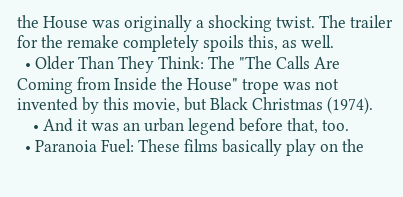the House was originally a shocking twist. The trailer for the remake completely spoils this, as well.
  • Older Than They Think: The "The Calls Are Coming from Inside the House" trope was not invented by this movie, but Black Christmas (1974).
    • And it was an urban legend before that, too.
  • Paranoia Fuel: These films basically play on the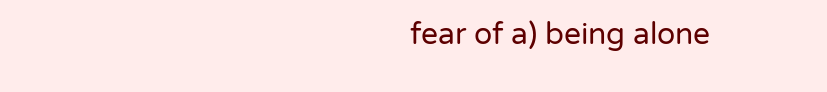fear of a) being alone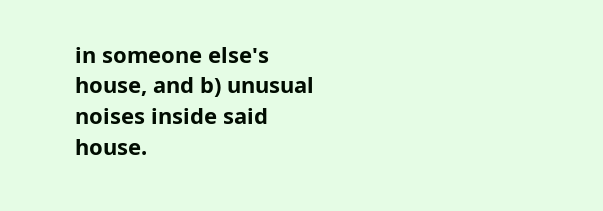in someone else's house, and b) unusual noises inside said house.